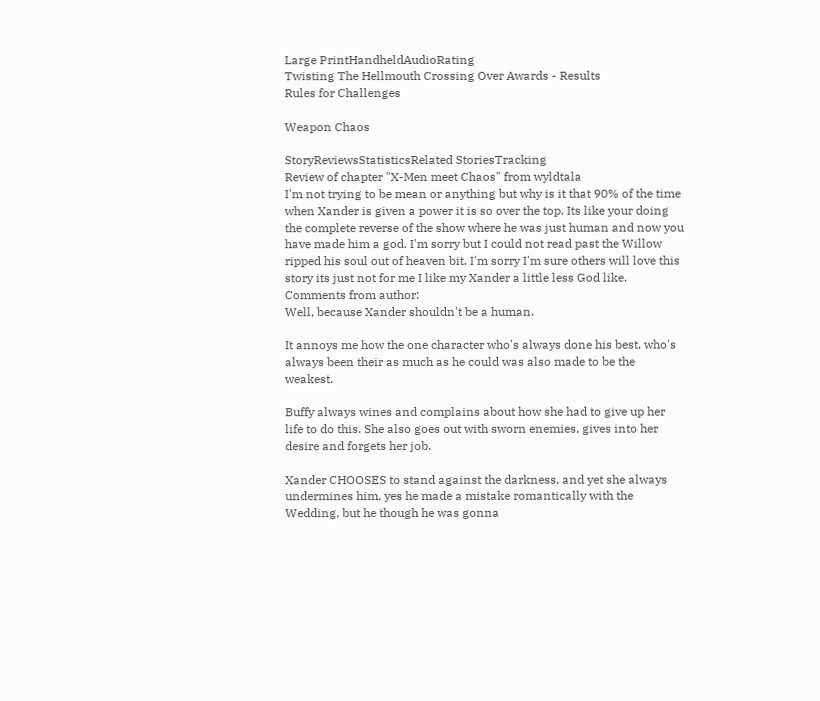Large PrintHandheldAudioRating
Twisting The Hellmouth Crossing Over Awards - Results
Rules for Challenges

Weapon Chaos

StoryReviewsStatisticsRelated StoriesTracking
Review of chapter "X-Men meet Chaos" from wyldtala
I'm not trying to be mean or anything but why is it that 90% of the time when Xander is given a power it is so over the top. Its like your doing the complete reverse of the show where he was just human and now you have made him a god. I'm sorry but I could not read past the Willow ripped his soul out of heaven bit. I'm sorry I'm sure others will love this story its just not for me I like my Xander a little less God like.
Comments from author:
Well, because Xander shouldn't be a human.

It annoys me how the one character who's always done his best, who's always been their as much as he could was also made to be the weakest.

Buffy always wines and complains about how she had to give up her life to do this. She also goes out with sworn enemies, gives into her desire and forgets her job.

Xander CHOOSES to stand against the darkness, and yet she always undermines him. yes he made a mistake romantically with the Wedding, but he though he was gonna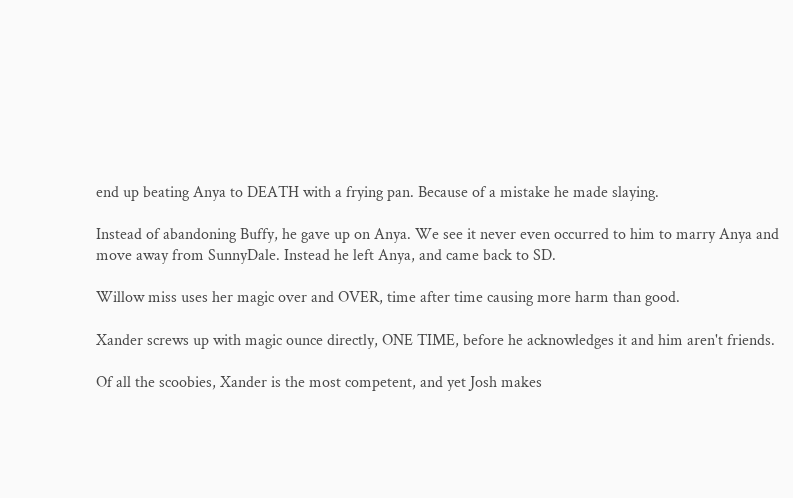end up beating Anya to DEATH with a frying pan. Because of a mistake he made slaying.

Instead of abandoning Buffy, he gave up on Anya. We see it never even occurred to him to marry Anya and move away from SunnyDale. Instead he left Anya, and came back to SD.

Willow miss uses her magic over and OVER, time after time causing more harm than good.

Xander screws up with magic ounce directly, ONE TIME, before he acknowledges it and him aren't friends.

Of all the scoobies, Xander is the most competent, and yet Josh makes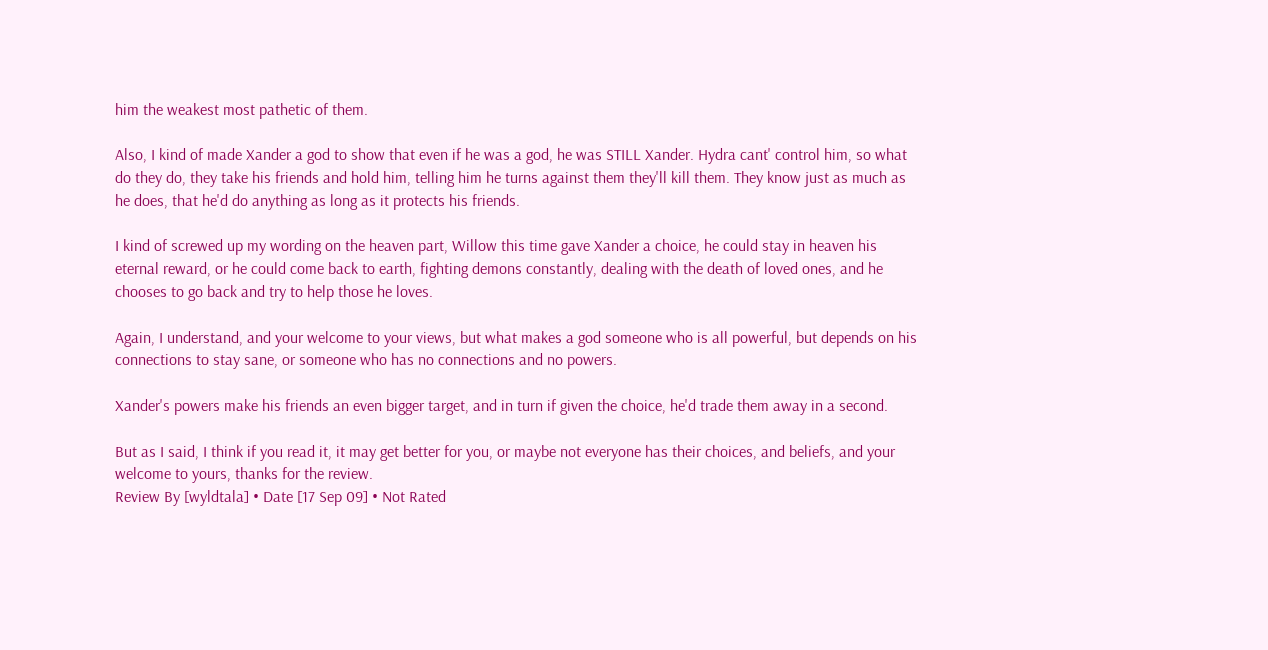him the weakest most pathetic of them.

Also, I kind of made Xander a god to show that even if he was a god, he was STILL Xander. Hydra cant' control him, so what do they do, they take his friends and hold him, telling him he turns against them they'll kill them. They know just as much as he does, that he'd do anything as long as it protects his friends.

I kind of screwed up my wording on the heaven part, Willow this time gave Xander a choice, he could stay in heaven his eternal reward, or he could come back to earth, fighting demons constantly, dealing with the death of loved ones, and he chooses to go back and try to help those he loves.

Again, I understand, and your welcome to your views, but what makes a god someone who is all powerful, but depends on his connections to stay sane, or someone who has no connections and no powers.

Xander's powers make his friends an even bigger target, and in turn if given the choice, he'd trade them away in a second.

But as I said, I think if you read it, it may get better for you, or maybe not everyone has their choices, and beliefs, and your welcome to yours, thanks for the review.
Review By [wyldtala] • Date [17 Sep 09] • Not Rated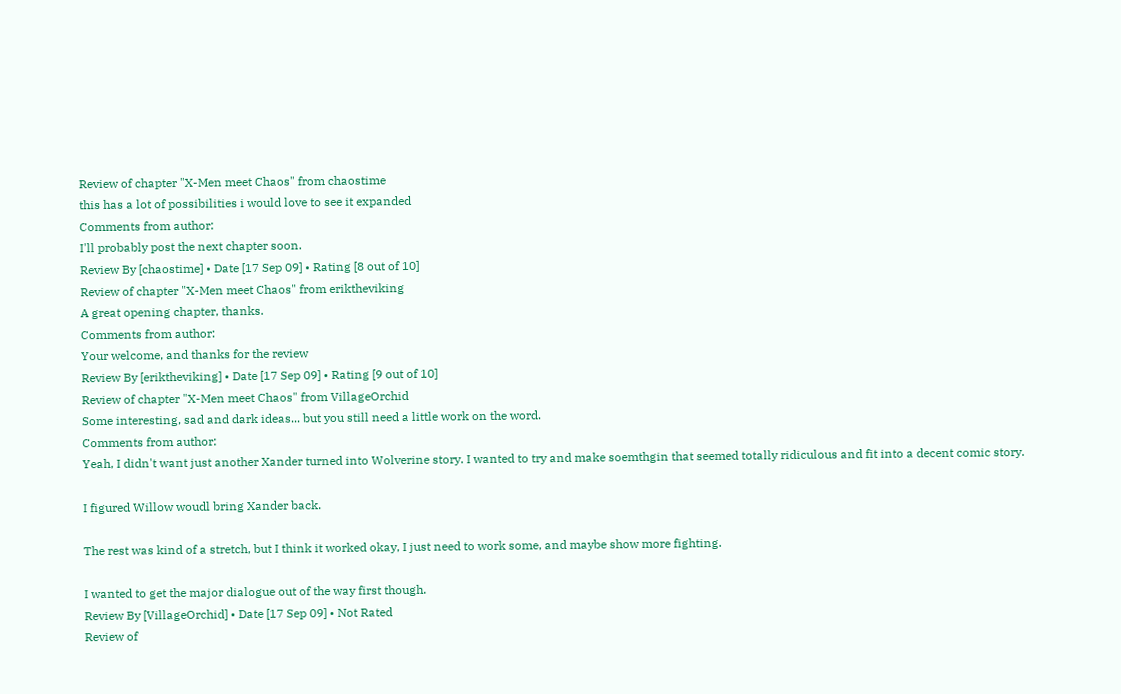Review of chapter "X-Men meet Chaos" from chaostime
this has a lot of possibilities i would love to see it expanded
Comments from author:
I'll probably post the next chapter soon.
Review By [chaostime] • Date [17 Sep 09] • Rating [8 out of 10]
Review of chapter "X-Men meet Chaos" from eriktheviking
A great opening chapter, thanks.
Comments from author:
Your welcome, and thanks for the review
Review By [eriktheviking] • Date [17 Sep 09] • Rating [9 out of 10]
Review of chapter "X-Men meet Chaos" from VillageOrchid
Some interesting, sad and dark ideas... but you still need a little work on the word.
Comments from author:
Yeah, I didn't want just another Xander turned into Wolverine story. I wanted to try and make soemthgin that seemed totally ridiculous and fit into a decent comic story.

I figured Willow woudl bring Xander back.

The rest was kind of a stretch, but I think it worked okay, I just need to work some, and maybe show more fighting.

I wanted to get the major dialogue out of the way first though.
Review By [VillageOrchid] • Date [17 Sep 09] • Not Rated
Review of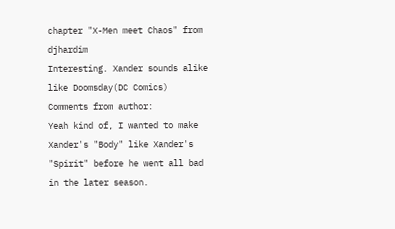chapter "X-Men meet Chaos" from djhardim
Interesting. Xander sounds alike like Doomsday(DC Comics)
Comments from author:
Yeah kind of, I wanted to make Xander's "Body" like Xander's "Spirit" before he went all bad in the later season.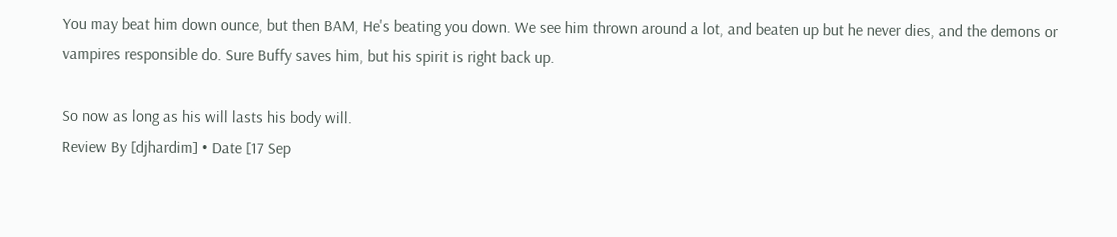You may beat him down ounce, but then BAM, He's beating you down. We see him thrown around a lot, and beaten up but he never dies, and the demons or vampires responsible do. Sure Buffy saves him, but his spirit is right back up.

So now as long as his will lasts his body will.
Review By [djhardim] • Date [17 Sep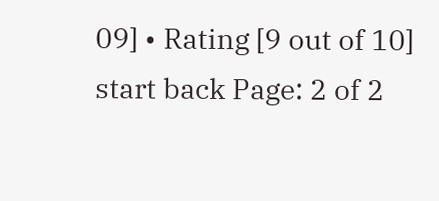09] • Rating [9 out of 10]
start back Page: 2 of 2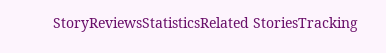StoryReviewsStatisticsRelated StoriesTracking